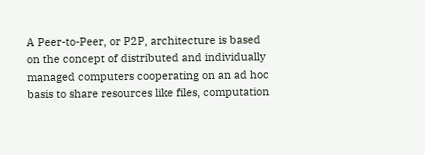A Peer-to-Peer, or P2P, architecture is based on the concept of distributed and individually managed computers cooperating on an ad hoc basis to share resources like files, computation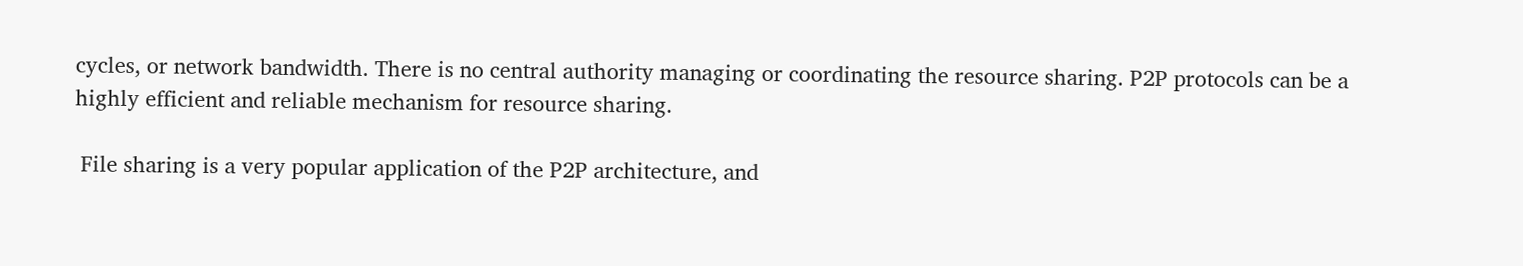cycles, or network bandwidth. There is no central authority managing or coordinating the resource sharing. P2P protocols can be a highly efficient and reliable mechanism for resource sharing.

 File sharing is a very popular application of the P2P architecture, and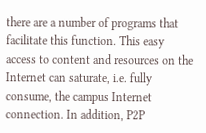there are a number of programs that facilitate this function. This easy access to content and resources on the Internet can saturate, i.e. fully consume, the campus Internet connection. In addition, P2P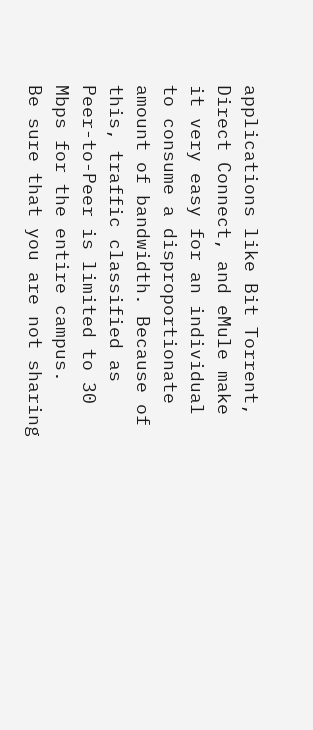applications like Bit Torrent, Direct Connect, and eMule make it very easy for an individual to consume a disproportionate amount of bandwidth. Because of this, traffic classified as Peer-to-Peer is limited to 30 Mbps for the entire campus.
Be sure that you are not sharing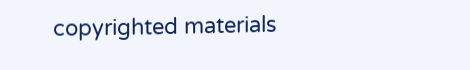copyrighted materials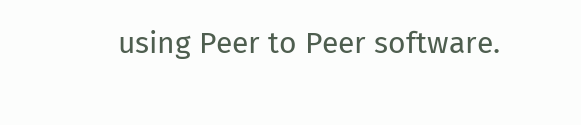using Peer to Peer software.